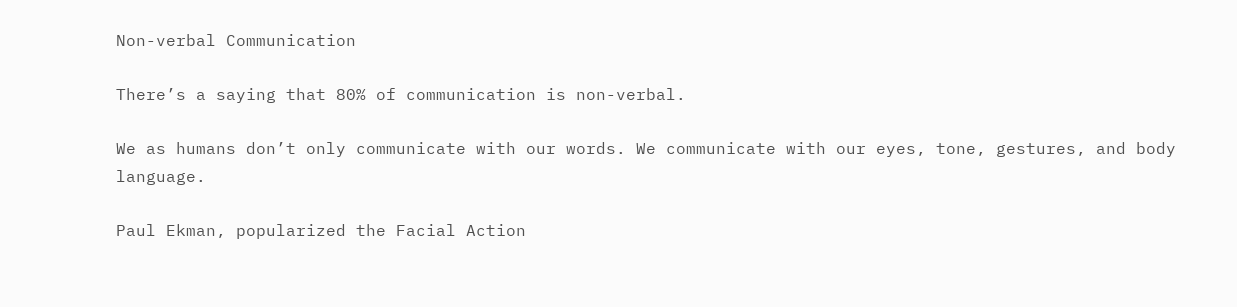Non-verbal Communication

There’s a saying that 80% of communication is non-verbal.

We as humans don’t only communicate with our words. We communicate with our eyes, tone, gestures, and body language.

Paul Ekman, popularized the Facial Action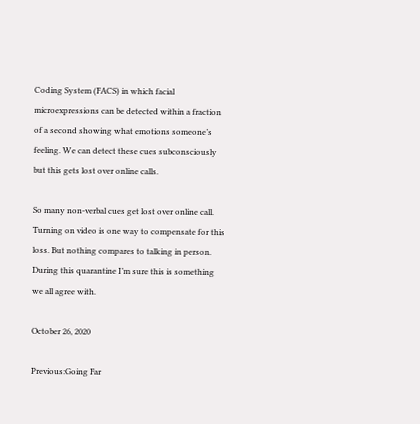Coding System (FACS) in which facial microexpressions can be detected within a fraction of a second showing what emotions someone’s feeling. We can detect these cues subconsciously but this gets lost over online calls.

So many non-verbal cues get lost over online call. Turning on video is one way to compensate for this loss. But nothing compares to talking in person. During this quarantine I’m sure this is something we all agree with.

October 26, 2020

Previous:Going Far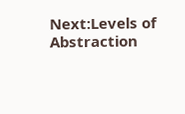Next:Levels of Abstraction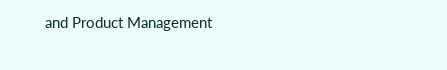and Product Management